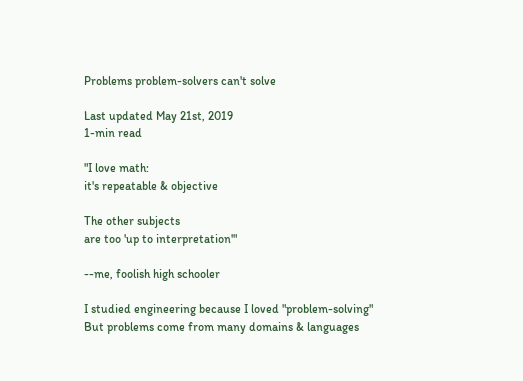Problems problem-solvers can't solve

Last updated May 21st, 2019
1-min read

"I love math:
it's repeatable & objective

The other subjects
are too 'up to interpretation'"

--me, foolish high schooler

I studied engineering because I loved "problem-solving"
But problems come from many domains & languages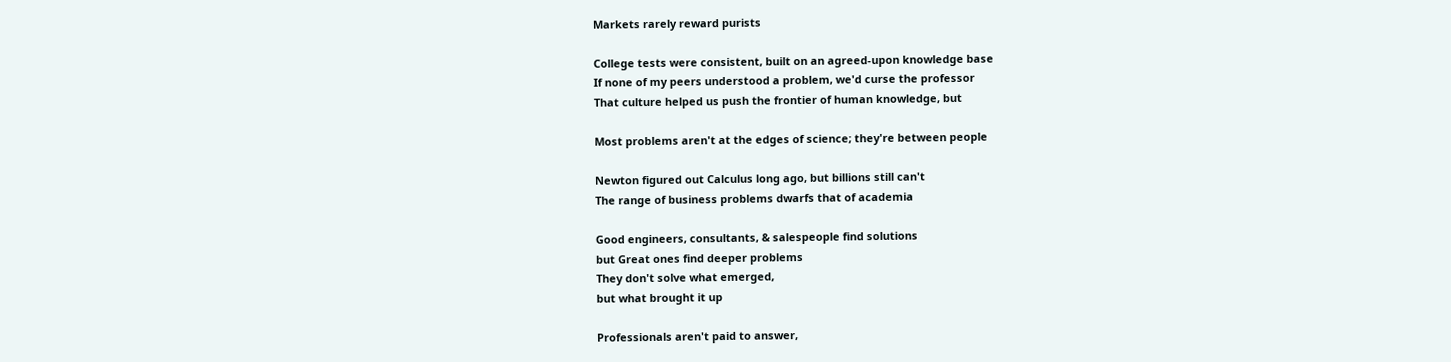Markets rarely reward purists

College tests were consistent, built on an agreed-upon knowledge base
If none of my peers understood a problem, we'd curse the professor
That culture helped us push the frontier of human knowledge, but

Most problems aren't at the edges of science; they're between people

Newton figured out Calculus long ago, but billions still can't
The range of business problems dwarfs that of academia

Good engineers, consultants, & salespeople find solutions
but Great ones find deeper problems
They don't solve what emerged,
but what brought it up

Professionals aren't paid to answer,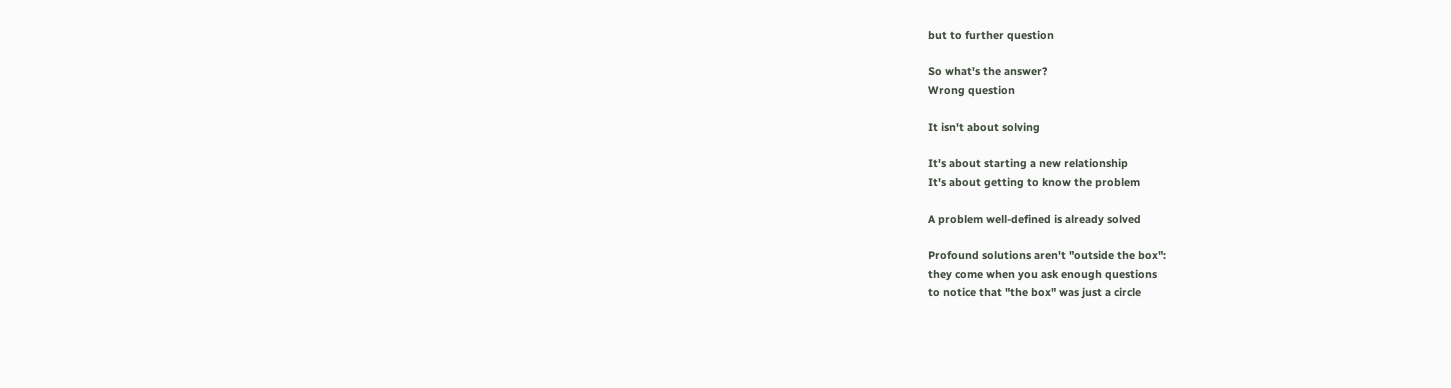but to further question

So what's the answer?
Wrong question

It isn't about solving

It's about starting a new relationship
It's about getting to know the problem

A problem well-defined is already solved

Profound solutions aren't "outside the box":
they come when you ask enough questions
to notice that "the box" was just a circle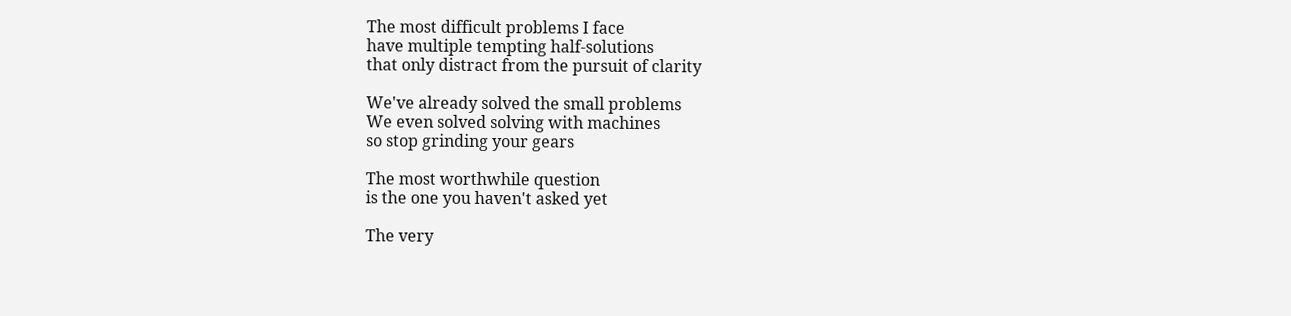The most difficult problems I face
have multiple tempting half-solutions
that only distract from the pursuit of clarity

We've already solved the small problems
We even solved solving with machines
so stop grinding your gears

The most worthwhile question
is the one you haven't asked yet

The very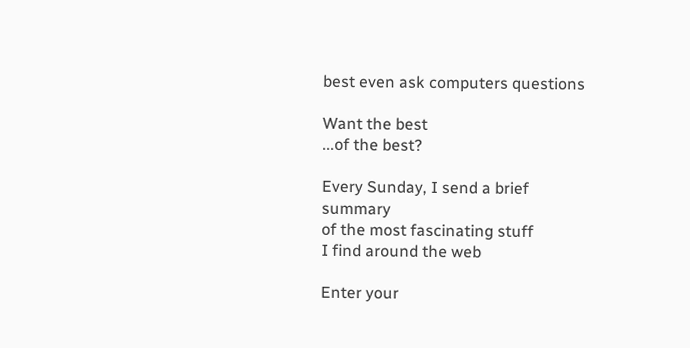best even ask computers questions

Want the best
...of the best?

Every Sunday, I send a brief summary
of the most fascinating stuff
I find around the web

Enter your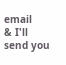email
& I'll send you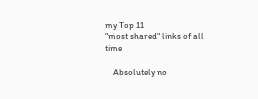my Top 11
"most shared" links of all time

    Absolutely no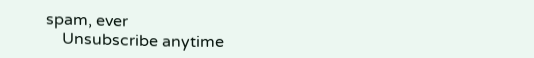spam, ever
    Unsubscribe anytime